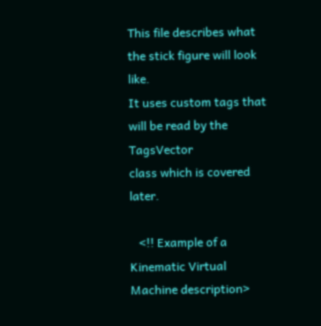This file describes what the stick figure will look like.
It uses custom tags that will be read by the TagsVector
class which is covered later.

   <!! Example of a Kinematic Virtual Machine description>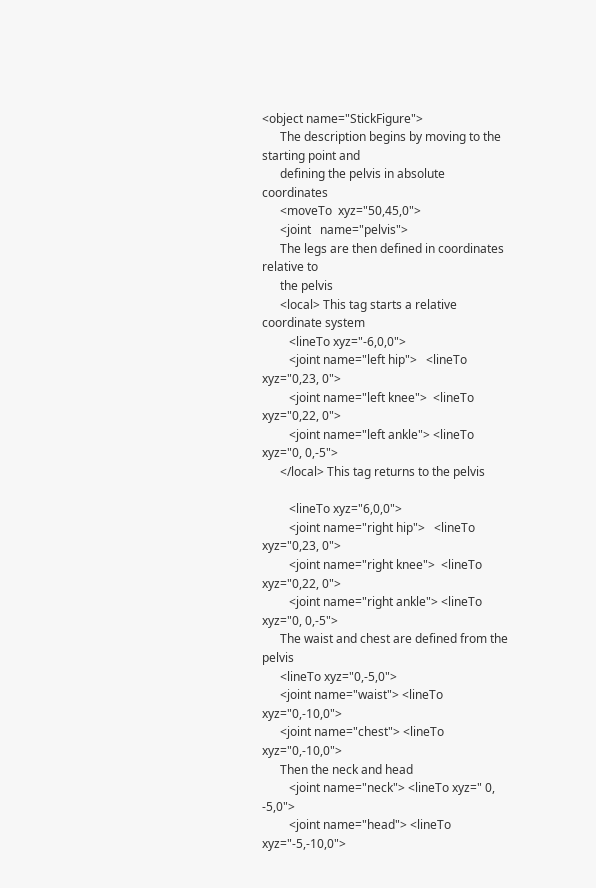<object name="StickFigure">
      The description begins by moving to the starting point and
      defining the pelvis in absolute coordinates
      <moveTo  xyz="50,45,0">
      <joint   name="pelvis">
      The legs are then defined in coordinates relative to
      the pelvis
      <local> This tag starts a relative coordinate system
         <lineTo xyz="-6,0,0">
         <joint name="left hip">   <lineTo xyz="0,23, 0">
         <joint name="left knee">  <lineTo xyz="0,22, 0">
         <joint name="left ankle"> <lineTo xyz="0, 0,-5">
      </local> This tag returns to the pelvis

         <lineTo xyz="6,0,0">
         <joint name="right hip">   <lineTo xyz="0,23, 0">
         <joint name="right knee">  <lineTo xyz="0,22, 0">
         <joint name="right ankle"> <lineTo xyz="0, 0,-5">
      The waist and chest are defined from the pelvis
      <lineTo xyz="0,-5,0">
      <joint name="waist"> <lineTo xyz="0,-10,0">
      <joint name="chest"> <lineTo xyz="0,-10,0">
      Then the neck and head
         <joint name="neck"> <lineTo xyz=" 0, -5,0">
         <joint name="head"> <lineTo xyz="-5,-10,0">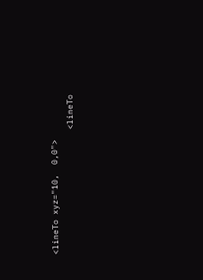<lineTo xyz="10,  0,0">
                         <lineTo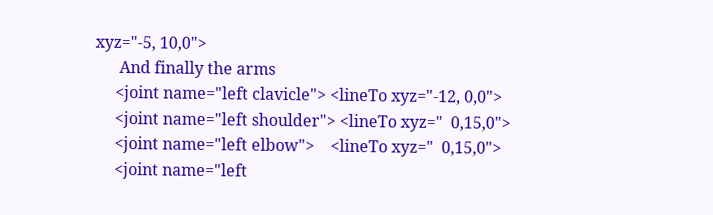xyz="-5, 10,0">
      And finally the arms
     <joint name="left clavicle"> <lineTo xyz="-12, 0,0">
     <joint name="left shoulder"> <lineTo xyz="  0,15,0">
     <joint name="left elbow">    <lineTo xyz="  0,15,0">
     <joint name="left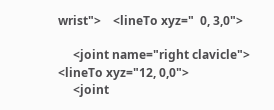wrist">    <lineTo xyz="  0, 3,0">

     <joint name="right clavicle"> <lineTo xyz="12, 0,0">
     <joint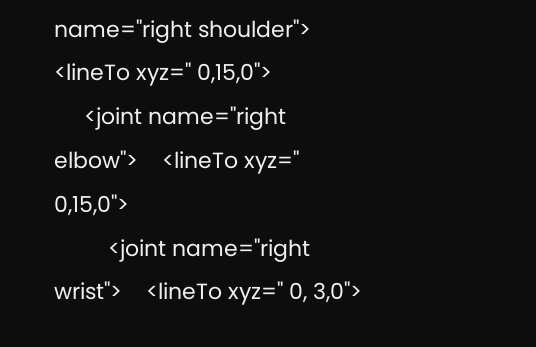name="right shoulder"> <lineTo xyz=" 0,15,0">
     <joint name="right elbow">    <lineTo xyz=" 0,15,0">
         <joint name="right wrist">    <lineTo xyz=" 0, 3,0">